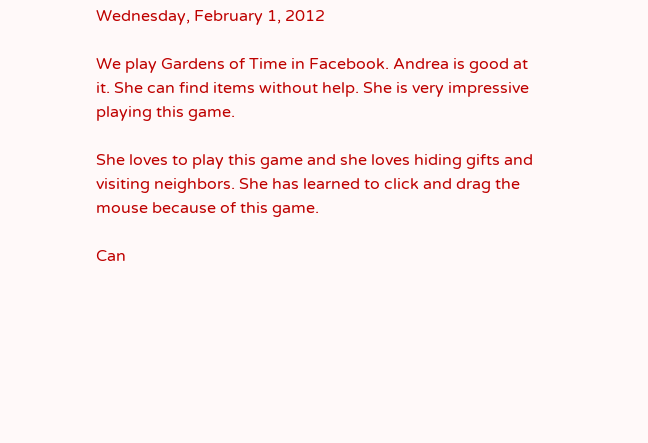Wednesday, February 1, 2012

We play Gardens of Time in Facebook. Andrea is good at it. She can find items without help. She is very impressive playing this game.

She loves to play this game and she loves hiding gifts and visiting neighbors. She has learned to click and drag the mouse because of this game.

Can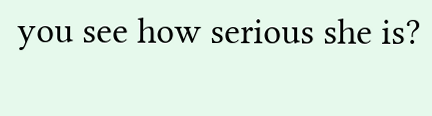you see how serious she is?